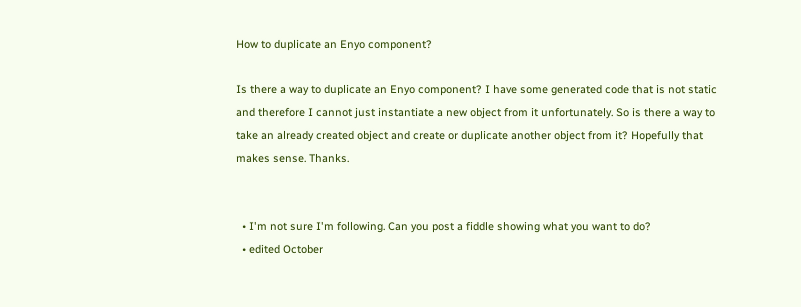How to duplicate an Enyo component?

Is there a way to duplicate an Enyo component? I have some generated code that is not static and therefore I cannot just instantiate a new object from it unfortunately. So is there a way to take an already created object and create or duplicate another object from it? Hopefully that makes sense. Thanks.


  • I'm not sure I'm following. Can you post a fiddle showing what you want to do?
  • edited October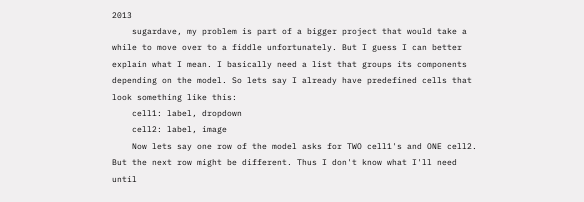2013
    sugardave, my problem is part of a bigger project that would take a while to move over to a fiddle unfortunately. But I guess I can better explain what I mean. I basically need a list that groups its components depending on the model. So lets say I already have predefined cells that look something like this:
    cell1: label, dropdown
    cell2: label, image
    Now lets say one row of the model asks for TWO cell1's and ONE cell2. But the next row might be different. Thus I don't know what I'll need until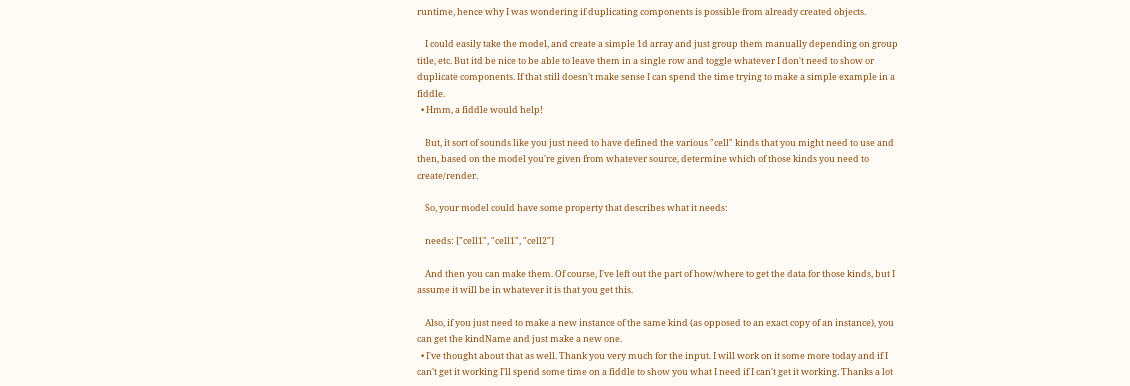runtime, hence why I was wondering if duplicating components is possible from already created objects.

    I could easily take the model, and create a simple 1d array and just group them manually depending on group title, etc. But itd be nice to be able to leave them in a single row and toggle whatever I don't need to show or duplicate components. If that still doesn't make sense I can spend the time trying to make a simple example in a fiddle.
  • Hmm, a fiddle would help!

    But, it sort of sounds like you just need to have defined the various "cell" kinds that you might need to use and then, based on the model you're given from whatever source, determine which of those kinds you need to create/render.

    So, your model could have some property that describes what it needs:

    needs: ["cell1", "cell1", "cell2"]

    And then you can make them. Of course, I've left out the part of how/where to get the data for those kinds, but I assume it will be in whatever it is that you get this.

    Also, if you just need to make a new instance of the same kind (as opposed to an exact copy of an instance), you can get the kindName and just make a new one.
  • I've thought about that as well. Thank you very much for the input. I will work on it some more today and if I can't get it working I'll spend some time on a fiddle to show you what I need if I can't get it working. Thanks a lot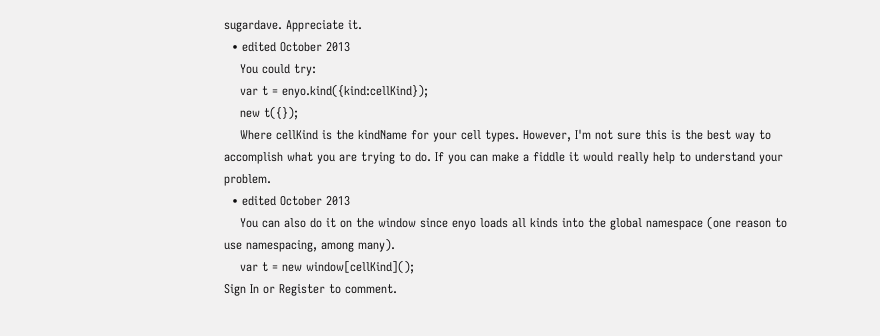sugardave. Appreciate it.
  • edited October 2013
    You could try:
    var t = enyo.kind({kind:cellKind});
    new t({});
    Where cellKind is the kindName for your cell types. However, I'm not sure this is the best way to accomplish what you are trying to do. If you can make a fiddle it would really help to understand your problem.
  • edited October 2013
    You can also do it on the window since enyo loads all kinds into the global namespace (one reason to use namespacing, among many).
    var t = new window[cellKind]();
Sign In or Register to comment.